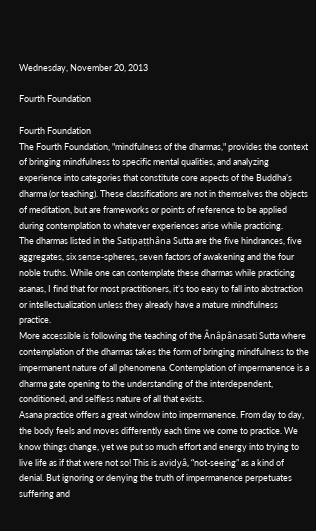Wednesday, November 20, 2013

Fourth Foundation

Fourth Foundation
The Fourth Foundation, "mindfulness of the dharmas," provides the context of bringing mindfulness to specific mental qualities, and analyzing experience into categories that constitute core aspects of the Buddha’s dharma (or teaching). These classifications are not in themselves the objects of meditation, but are frameworks or points of reference to be applied during contemplation to whatever experiences arise while practicing.
The dharmas listed in the Satipaṭṭhâna Sutta are the five hindrances, five aggregates, six sense-spheres, seven factors of awakening and the four noble truths. While one can contemplate these dharmas while practicing asanas, I find that for most practitioners, it’s too easy to fall into abstraction or intellectualization unless they already have a mature mindfulness practice.
More accessible is following the teaching of the Ânâpânasati Sutta where contemplation of the dharmas takes the form of bringing mindfulness to the impermanent nature of all phenomena. Contemplation of impermanence is a dharma gate opening to the understanding of the interdependent, conditioned, and selfless nature of all that exists.
Asana practice offers a great window into impermanence. From day to day, the body feels and moves differently each time we come to practice. We know things change, yet we put so much effort and energy into trying to live life as if that were not so! This is avidyâ, “not-seeing” as a kind of denial. But ignoring or denying the truth of impermanence perpetuates suffering and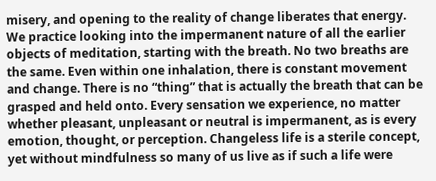misery, and opening to the reality of change liberates that energy.
We practice looking into the impermanent nature of all the earlier objects of meditation, starting with the breath. No two breaths are the same. Even within one inhalation, there is constant movement and change. There is no “thing” that is actually the breath that can be grasped and held onto. Every sensation we experience, no matter whether pleasant, unpleasant or neutral is impermanent, as is every emotion, thought, or perception. Changeless life is a sterile concept, yet without mindfulness so many of us live as if such a life were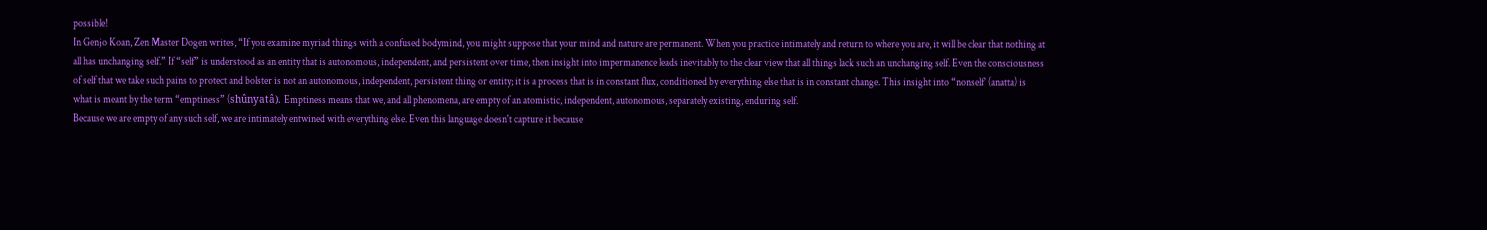possible!
In Genjo Koan, Zen Master Dogen writes, “If you examine myriad things with a confused bodymind, you might suppose that your mind and nature are permanent. When you practice intimately and return to where you are, it will be clear that nothing at all has unchanging self.” If “self” is understood as an entity that is autonomous, independent, and persistent over time, then insight into impermanence leads inevitably to the clear view that all things lack such an unchanging self. Even the consciousness of self that we take such pains to protect and bolster is not an autonomous, independent, persistent thing or entity; it is a process that is in constant flux, conditioned by everything else that is in constant change. This insight into “nonself’ (anatta) is what is meant by the term “emptiness” (shûnyatâ). Emptiness means that we, and all phenomena, are empty of an atomistic, independent, autonomous, separately existing, enduring self.
Because we are empty of any such self, we are intimately entwined with everything else. Even this language doesn't capture it because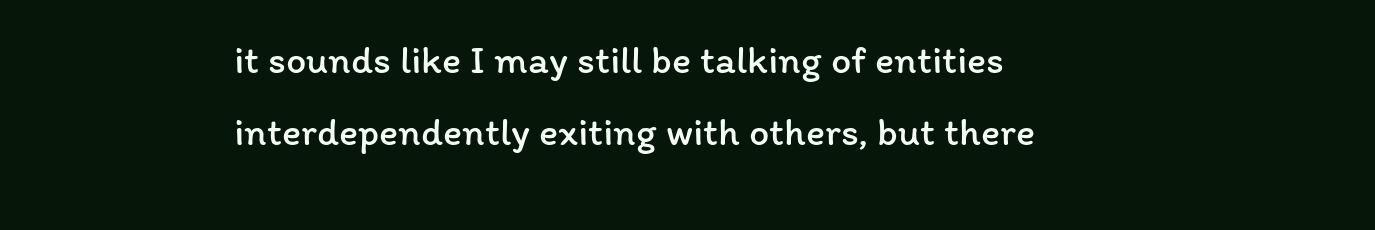it sounds like I may still be talking of entities interdependently exiting with others, but there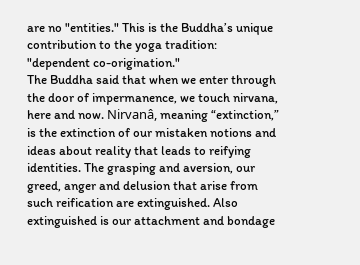are no "entities." This is the Buddha’s unique contribution to the yoga tradition: "dependent co-origination."
The Buddha said that when we enter through the door of impermanence, we touch nirvana, here and now. Nirvanâ, meaning “extinction,” is the extinction of our mistaken notions and ideas about reality that leads to reifying identities. The grasping and aversion, our greed, anger and delusion that arise from such reification are extinguished. Also extinguished is our attachment and bondage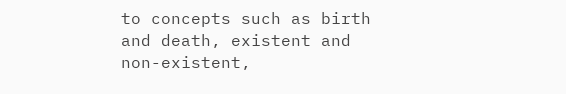to concepts such as birth and death, existent and non-existent,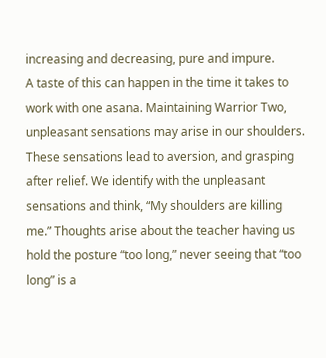increasing and decreasing, pure and impure.
A taste of this can happen in the time it takes to work with one asana. Maintaining Warrior Two, unpleasant sensations may arise in our shoulders.  These sensations lead to aversion, and grasping after relief. We identify with the unpleasant sensations and think, “My shoulders are killing me.” Thoughts arise about the teacher having us hold the posture “too long,” never seeing that “too long” is a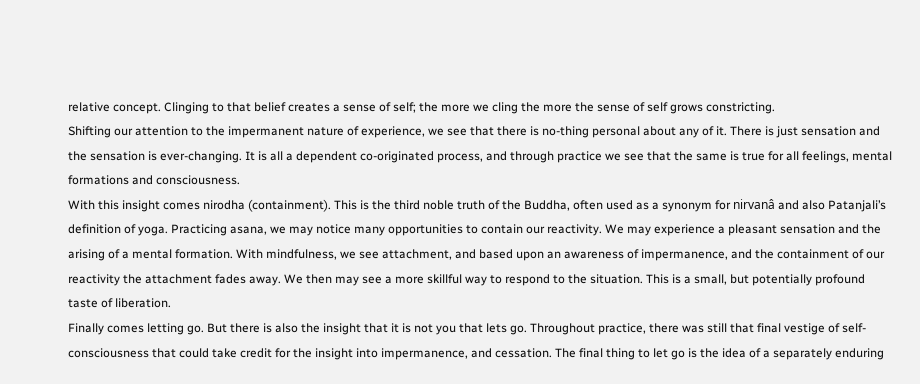relative concept. Clinging to that belief creates a sense of self; the more we cling the more the sense of self grows constricting.
Shifting our attention to the impermanent nature of experience, we see that there is no-thing personal about any of it. There is just sensation and the sensation is ever-changing. It is all a dependent co-originated process, and through practice we see that the same is true for all feelings, mental formations and consciousness.
With this insight comes nirodha (containment). This is the third noble truth of the Buddha, often used as a synonym for nirvanâ and also Patanjali’s definition of yoga. Practicing asana, we may notice many opportunities to contain our reactivity. We may experience a pleasant sensation and the arising of a mental formation. With mindfulness, we see attachment, and based upon an awareness of impermanence, and the containment of our reactivity the attachment fades away. We then may see a more skillful way to respond to the situation. This is a small, but potentially profound taste of liberation.
Finally comes letting go. But there is also the insight that it is not you that lets go. Throughout practice, there was still that final vestige of self-consciousness that could take credit for the insight into impermanence, and cessation. The final thing to let go is the idea of a separately enduring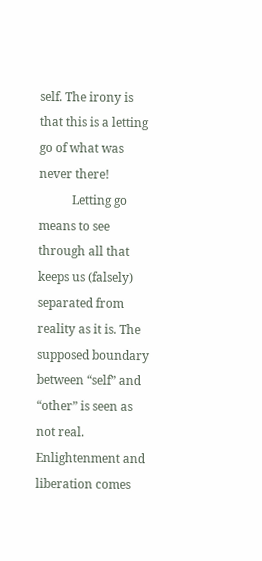self. The irony is that this is a letting go of what was never there!
           Letting go means to see through all that keeps us (falsely) separated from reality as it is. The supposed boundary between “self” and “other” is seen as not real. Enlightenment and liberation comes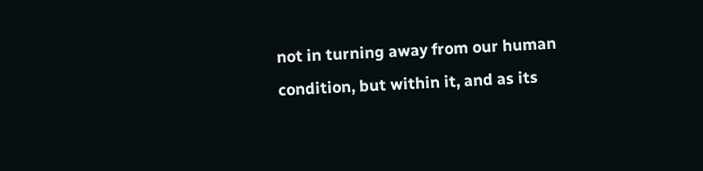not in turning away from our human condition, but within it, and as its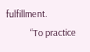fulfillment.
            “To practice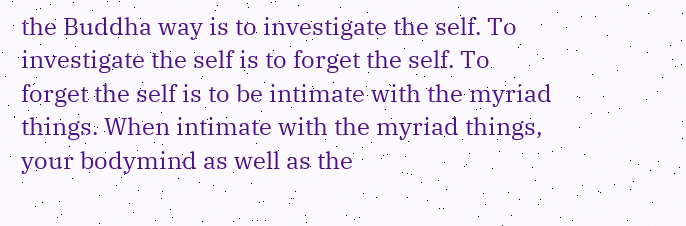the Buddha way is to investigate the self. To investigate the self is to forget the self. To forget the self is to be intimate with the myriad things. When intimate with the myriad things, your bodymind as well as the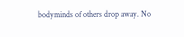bodyminds of others drop away. No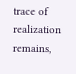trace of realization remains,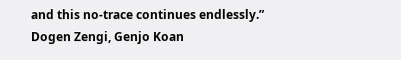and this no-trace continues endlessly.”
Dogen Zengi, Genjo Koan